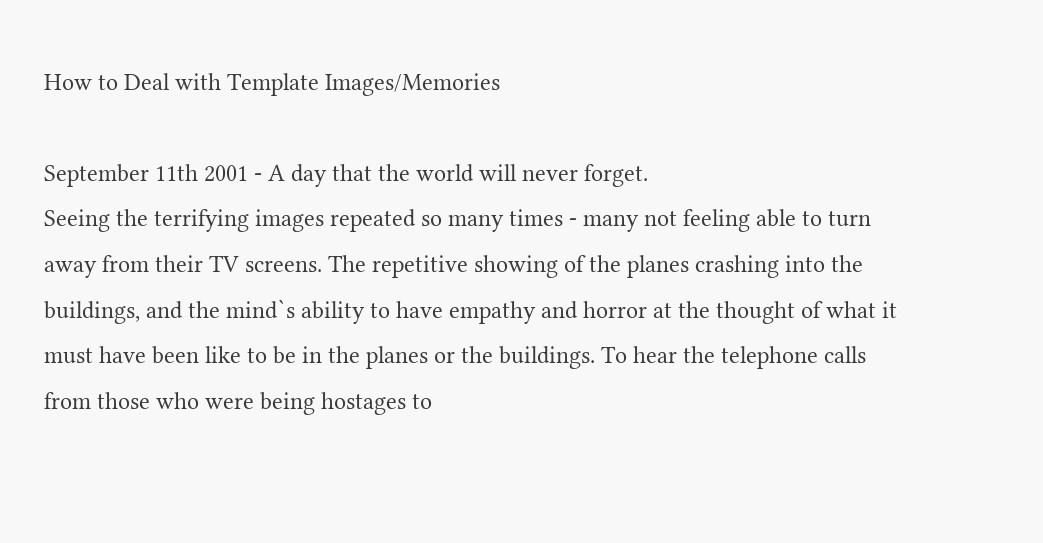How to Deal with Template Images/Memories

September 11th 2001 - A day that the world will never forget.
Seeing the terrifying images repeated so many times - many not feeling able to turn away from their TV screens. The repetitive showing of the planes crashing into the buildings, and the mind`s ability to have empathy and horror at the thought of what it must have been like to be in the planes or the buildings. To hear the telephone calls from those who were being hostages to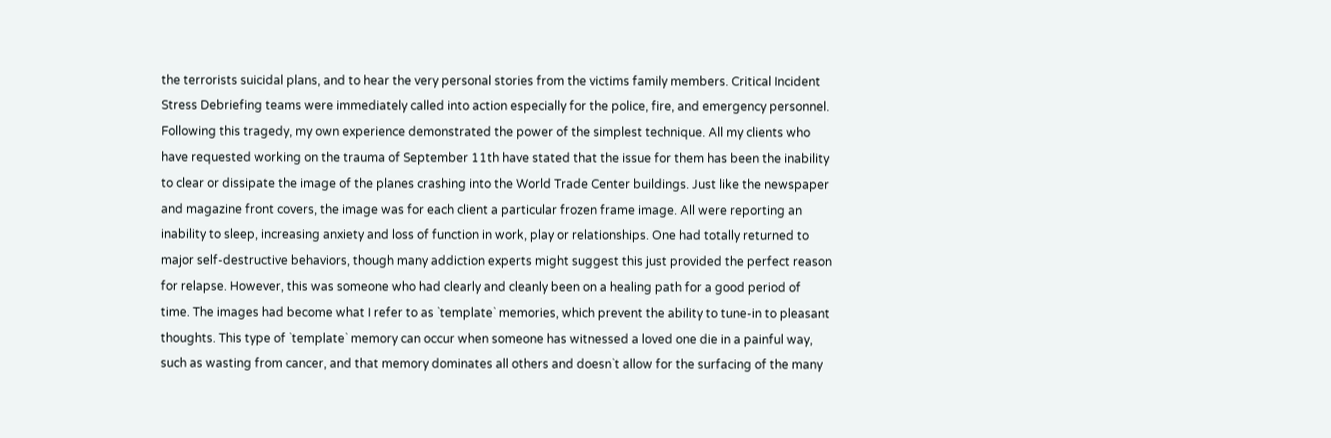the terrorists suicidal plans, and to hear the very personal stories from the victims family members. Critical Incident Stress Debriefing teams were immediately called into action especially for the police, fire, and emergency personnel. Following this tragedy, my own experience demonstrated the power of the simplest technique. All my clients who have requested working on the trauma of September 11th have stated that the issue for them has been the inability to clear or dissipate the image of the planes crashing into the World Trade Center buildings. Just like the newspaper and magazine front covers, the image was for each client a particular frozen frame image. All were reporting an inability to sleep, increasing anxiety and loss of function in work, play or relationships. One had totally returned to major self-destructive behaviors, though many addiction experts might suggest this just provided the perfect reason for relapse. However, this was someone who had clearly and cleanly been on a healing path for a good period of time. The images had become what I refer to as `template` memories, which prevent the ability to tune-in to pleasant thoughts. This type of `template` memory can occur when someone has witnessed a loved one die in a painful way, such as wasting from cancer, and that memory dominates all others and doesn`t allow for the surfacing of the many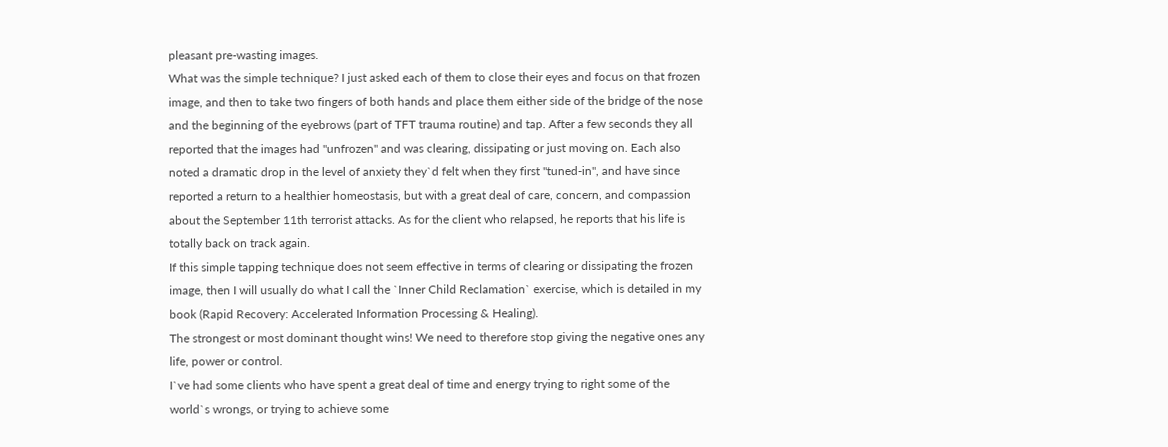pleasant pre-wasting images.
What was the simple technique? I just asked each of them to close their eyes and focus on that frozen image, and then to take two fingers of both hands and place them either side of the bridge of the nose and the beginning of the eyebrows (part of TFT trauma routine) and tap. After a few seconds they all reported that the images had "unfrozen" and was clearing, dissipating or just moving on. Each also noted a dramatic drop in the level of anxiety they`d felt when they first "tuned-in", and have since reported a return to a healthier homeostasis, but with a great deal of care, concern, and compassion about the September 11th terrorist attacks. As for the client who relapsed, he reports that his life is totally back on track again.
If this simple tapping technique does not seem effective in terms of clearing or dissipating the frozen image, then I will usually do what I call the `Inner Child Reclamation` exercise, which is detailed in my book (Rapid Recovery: Accelerated Information Processing & Healing).
The strongest or most dominant thought wins! We need to therefore stop giving the negative ones any life, power or control.
I`ve had some clients who have spent a great deal of time and energy trying to right some of the world`s wrongs, or trying to achieve some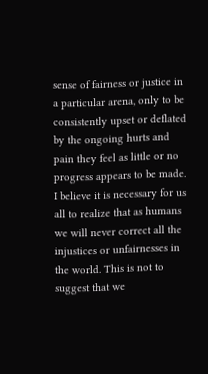sense of fairness or justice in a particular arena, only to be consistently upset or deflated by the ongoing hurts and pain they feel as little or no progress appears to be made.
I believe it is necessary for us all to realize that as humans we will never correct all the injustices or unfairnesses in the world. This is not to suggest that we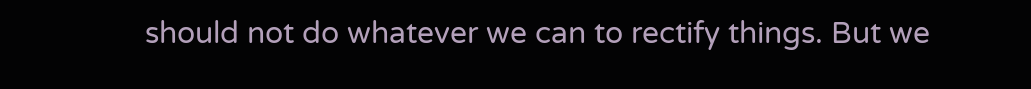should not do whatever we can to rectify things. But we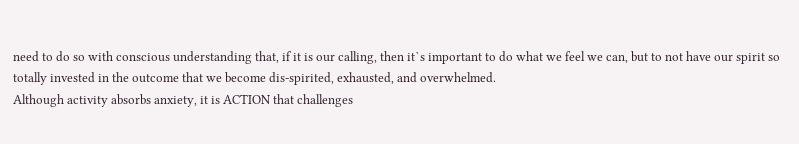need to do so with conscious understanding that, if it is our calling, then it`s important to do what we feel we can, but to not have our spirit so totally invested in the outcome that we become dis-spirited, exhausted, and overwhelmed.
Although activity absorbs anxiety, it is ACTION that challenges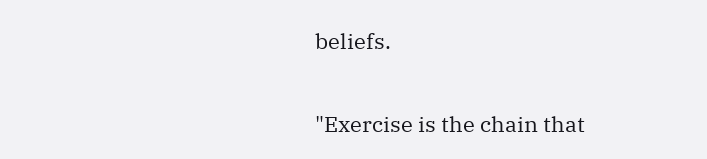beliefs.

"Exercise is the chain that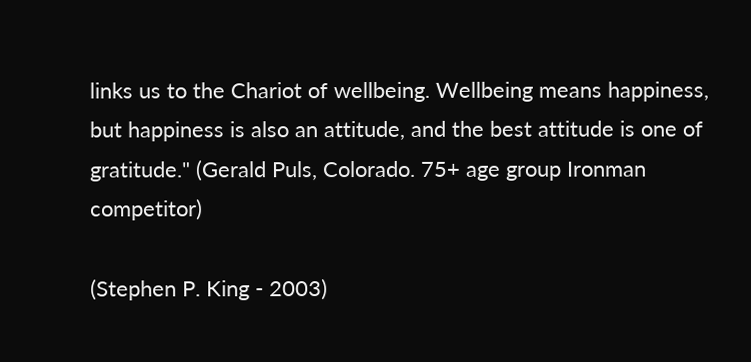links us to the Chariot of wellbeing. Wellbeing means happiness, but happiness is also an attitude, and the best attitude is one of gratitude." (Gerald Puls, Colorado. 75+ age group Ironman competitor)

(Stephen P. King - 2003)